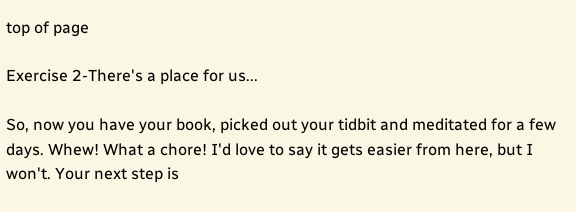top of page

Exercise 2-There's a place for us...

So, now you have your book, picked out your tidbit and meditated for a few days. Whew! What a chore! I'd love to say it gets easier from here, but I won't. Your next step is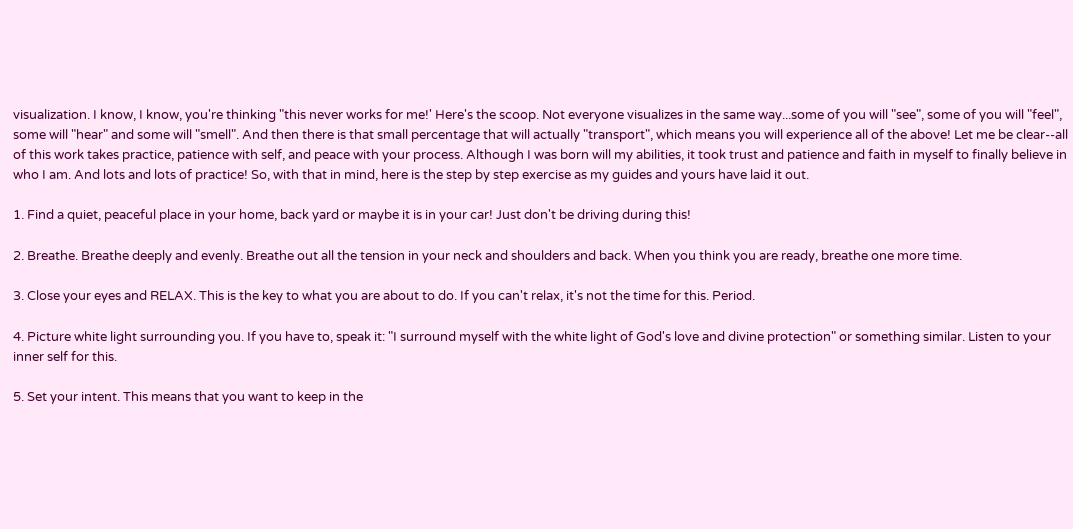visualization. I know, I know, you're thinking "this never works for me!' Here's the scoop. Not everyone visualizes in the same way...some of you will "see", some of you will "feel", some will "hear" and some will "smell". And then there is that small percentage that will actually "transport", which means you will experience all of the above! Let me be clear--all of this work takes practice, patience with self, and peace with your process. Although I was born will my abilities, it took trust and patience and faith in myself to finally believe in who I am. And lots and lots of practice! So, with that in mind, here is the step by step exercise as my guides and yours have laid it out.

1. Find a quiet, peaceful place in your home, back yard or maybe it is in your car! Just don't be driving during this!

2. Breathe. Breathe deeply and evenly. Breathe out all the tension in your neck and shoulders and back. When you think you are ready, breathe one more time.

3. Close your eyes and RELAX. This is the key to what you are about to do. If you can't relax, it's not the time for this. Period.

4. Picture white light surrounding you. If you have to, speak it: "I surround myself with the white light of God's love and divine protection" or something similar. Listen to your inner self for this.

5. Set your intent. This means that you want to keep in the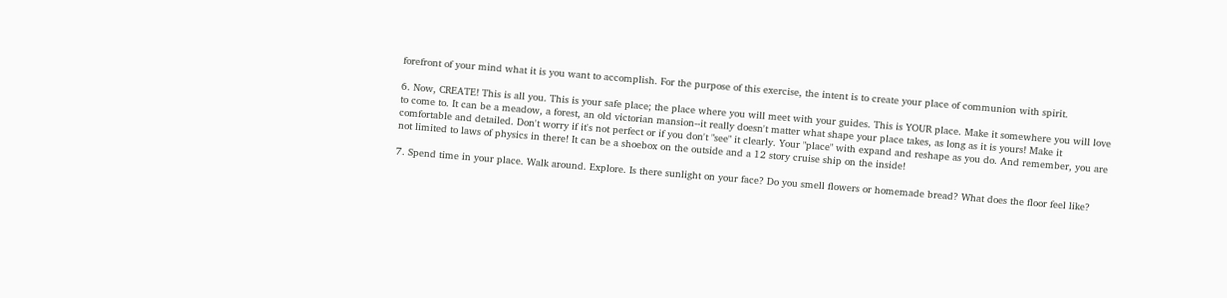forefront of your mind what it is you want to accomplish. For the purpose of this exercise, the intent is to create your place of communion with spirit.

6. Now, CREATE! This is all you. This is your safe place; the place where you will meet with your guides. This is YOUR place. Make it somewhere you will love to come to. It can be a meadow, a forest, an old victorian mansion--it really doesn't matter what shape your place takes, as long as it is yours! Make it comfortable and detailed. Don't worry if it's not perfect or if you don't "see" it clearly. Your "place" with expand and reshape as you do. And remember, you are not limited to laws of physics in there! It can be a shoebox on the outside and a 12 story cruise ship on the inside!

7. Spend time in your place. Walk around. Explore. Is there sunlight on your face? Do you smell flowers or homemade bread? What does the floor feel like?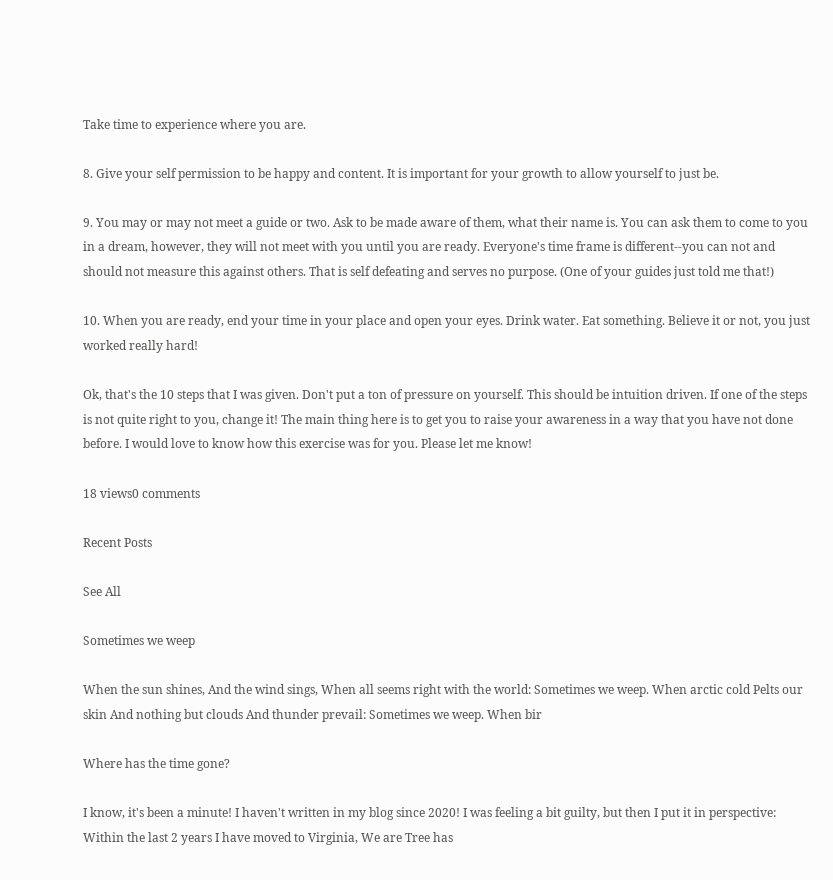Take time to experience where you are.

8. Give your self permission to be happy and content. It is important for your growth to allow yourself to just be.

9. You may or may not meet a guide or two. Ask to be made aware of them, what their name is. You can ask them to come to you in a dream, however, they will not meet with you until you are ready. Everyone's time frame is different--you can not and should not measure this against others. That is self defeating and serves no purpose. (One of your guides just told me that!)

10. When you are ready, end your time in your place and open your eyes. Drink water. Eat something. Believe it or not, you just worked really hard!

Ok, that's the 10 steps that I was given. Don't put a ton of pressure on yourself. This should be intuition driven. If one of the steps is not quite right to you, change it! The main thing here is to get you to raise your awareness in a way that you have not done before. I would love to know how this exercise was for you. Please let me know!

18 views0 comments

Recent Posts

See All

Sometimes we weep

When the sun shines, And the wind sings, When all seems right with the world: Sometimes we weep. When arctic cold Pelts our skin And nothing but clouds And thunder prevail: Sometimes we weep. When bir

Where has the time gone?

I know, it's been a minute! I haven't written in my blog since 2020! I was feeling a bit guilty, but then I put it in perspective: Within the last 2 years I have moved to Virginia, We are Tree has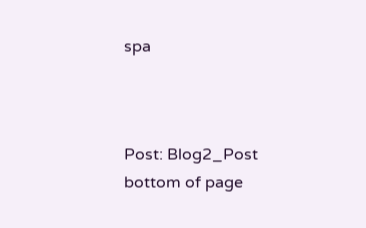spa



Post: Blog2_Post
bottom of page